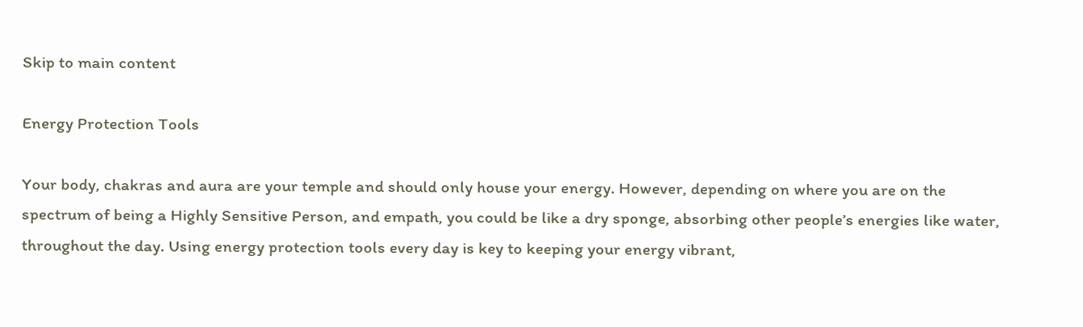Skip to main content

Energy Protection Tools

Your body, chakras and aura are your temple and should only house your energy. However, depending on where you are on the spectrum of being a Highly Sensitive Person, and empath, you could be like a dry sponge, absorbing other people’s energies like water, throughout the day. Using energy protection tools every day is key to keeping your energy vibrant,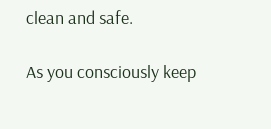clean and safe.

As you consciously keep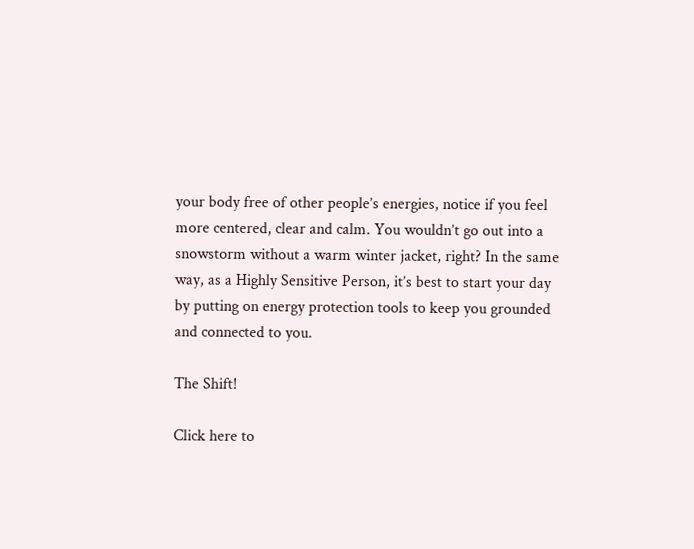your body free of other people’s energies, notice if you feel more centered, clear and calm. You wouldn’t go out into a snowstorm without a warm winter jacket, right? In the same way, as a Highly Sensitive Person, it’s best to start your day by putting on energy protection tools to keep you grounded and connected to you.

The Shift!

Click here to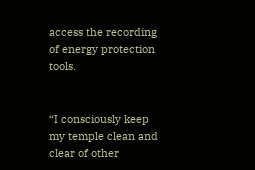access the recording of energy protection tools.


“I consciously keep my temple clean and clear of other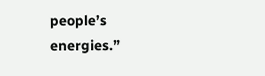people’s energies.”